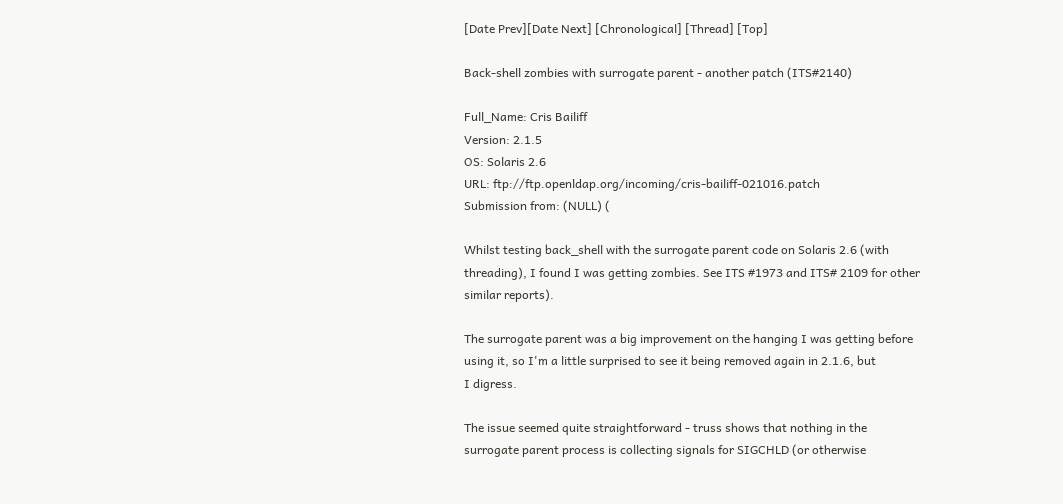[Date Prev][Date Next] [Chronological] [Thread] [Top]

Back-shell zombies with surrogate parent - another patch (ITS#2140)

Full_Name: Cris Bailiff
Version: 2.1.5
OS: Solaris 2.6
URL: ftp://ftp.openldap.org/incoming/cris-bailiff-021016.patch
Submission from: (NULL) (

Whilst testing back_shell with the surrogate parent code on Solaris 2.6 (with
threading), I found I was getting zombies. See ITS #1973 and ITS# 2109 for other
similar reports).

The surrogate parent was a big improvement on the hanging I was getting before
using it, so I'm a little surprised to see it being removed again in 2.1.6, but
I digress.

The issue seemed quite straightforward - truss shows that nothing in the
surrogate parent process is collecting signals for SIGCHLD (or otherwise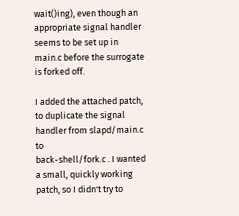wait()ing), even though an appropriate signal handler seems to be set up in
main.c before the surrogate is forked off.

I added the attached patch, to duplicate the signal handler from slapd/main.c to
back-shell/fork.c . I wanted a small, quickly working patch, so I didn't try to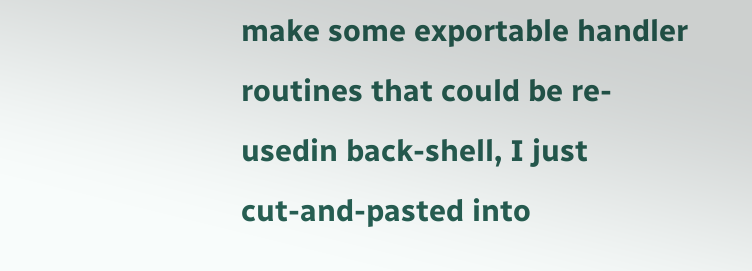make some exportable handler routines that could be re-usedin back-shell, I just
cut-and-pasted into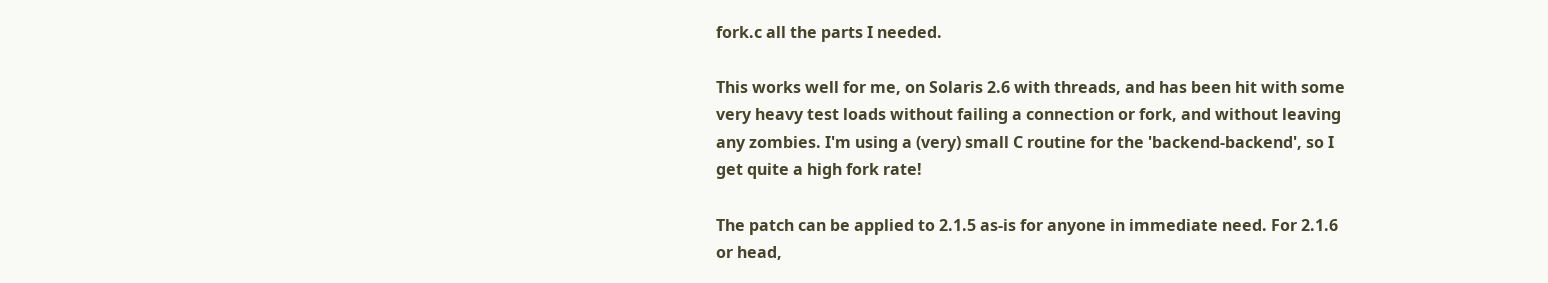fork.c all the parts I needed.

This works well for me, on Solaris 2.6 with threads, and has been hit with some
very heavy test loads without failing a connection or fork, and without leaving
any zombies. I'm using a (very) small C routine for the 'backend-backend', so I
get quite a high fork rate!

The patch can be applied to 2.1.5 as-is for anyone in immediate need. For 2.1.6
or head,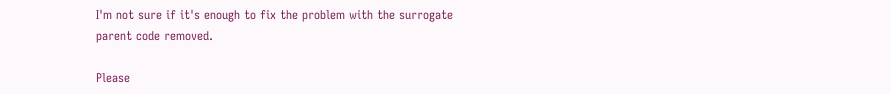I'm not sure if it's enough to fix the problem with the surrogate
parent code removed.

Please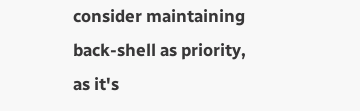consider maintaining back-shell as priority, as it's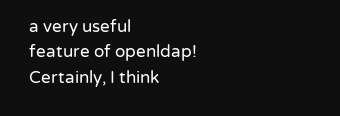a very useful
feature of openldap! Certainly, I think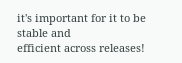it's important for it to be stable and
efficient across releases!